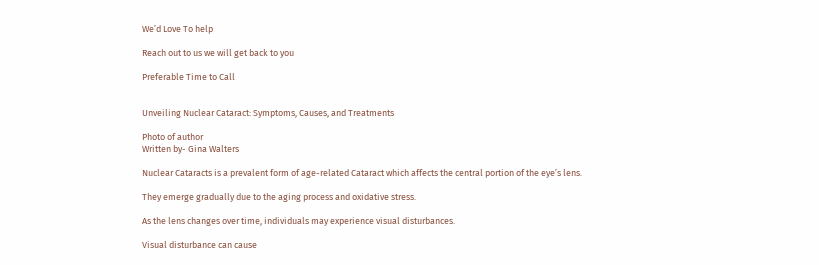We’d Love To help

Reach out to us we will get back to you

Preferable Time to Call


Unveiling Nuclear Cataract: Symptoms, Causes, and Treatments

Photo of author
Written by- Gina Walters

Nuclear Cataracts is a prevalent form of age-related Cataract which affects the central portion of the eye’s lens.

They emerge gradually due to the aging process and oxidative stress.

As the lens changes over time, individuals may experience visual disturbances.

Visual disturbance can cause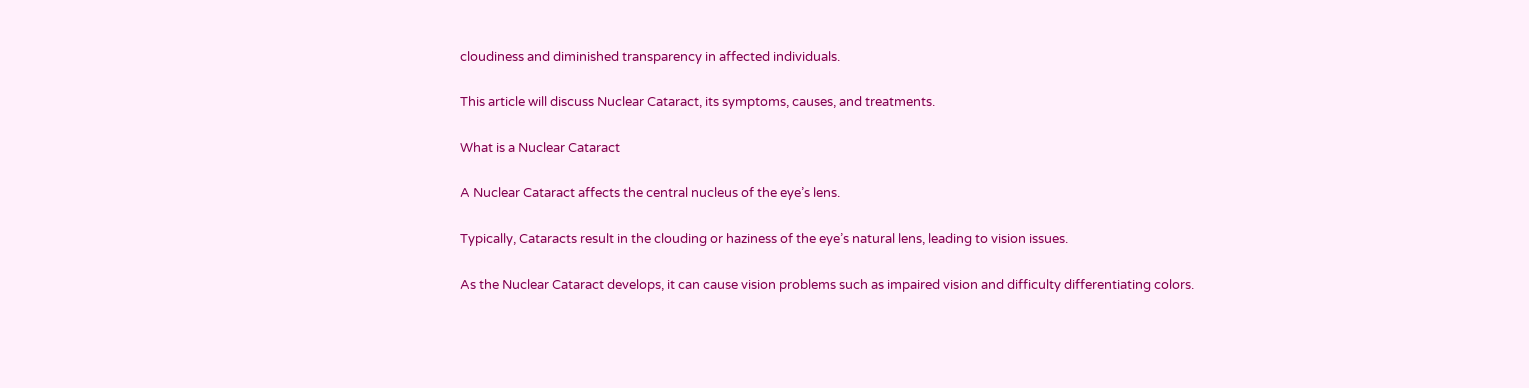cloudiness and diminished transparency in affected individuals.

This article will discuss Nuclear Cataract, its symptoms, causes, and treatments.

What is a Nuclear Cataract

A Nuclear Cataract affects the central nucleus of the eye’s lens.

Typically, Cataracts result in the clouding or haziness of the eye’s natural lens, leading to vision issues.

As the Nuclear Cataract develops, it can cause vision problems such as impaired vision and difficulty differentiating colors.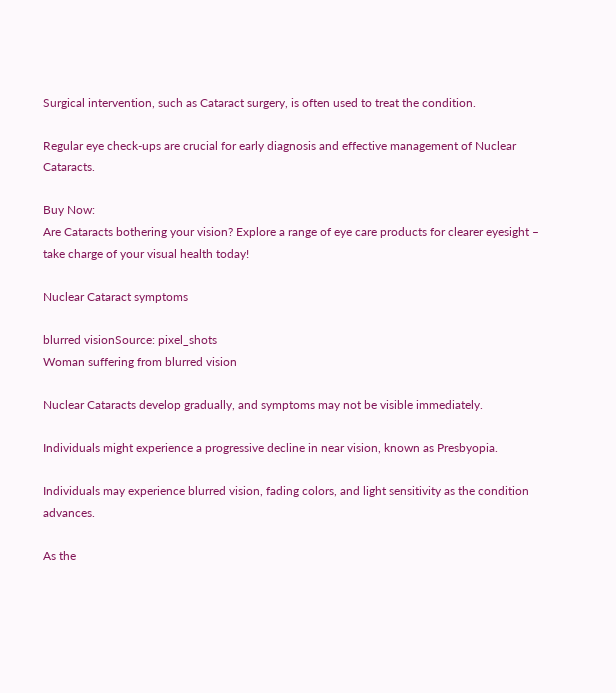Surgical intervention, such as Cataract surgery, is often used to treat the condition.

Regular eye check-ups are crucial for early diagnosis and effective management of Nuclear Cataracts.

Buy Now:
Are Cataracts bothering your vision? Explore a range of eye care products for clearer eyesight – take charge of your visual health today!

Nuclear Cataract symptoms

blurred visionSource: pixel_shots
Woman suffering from blurred vision

Nuclear Cataracts develop gradually, and symptoms may not be visible immediately.

Individuals might experience a progressive decline in near vision, known as Presbyopia.

Individuals may experience blurred vision, fading colors, and light sensitivity as the condition advances.

As the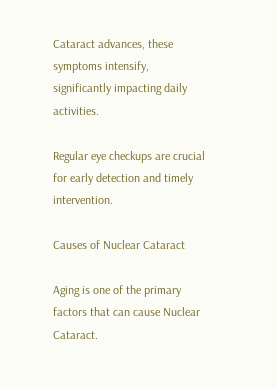Cataract advances, these symptoms intensify, significantly impacting daily activities.

Regular eye checkups are crucial for early detection and timely intervention.

Causes of Nuclear Cataract

Aging is one of the primary factors that can cause Nuclear Cataract.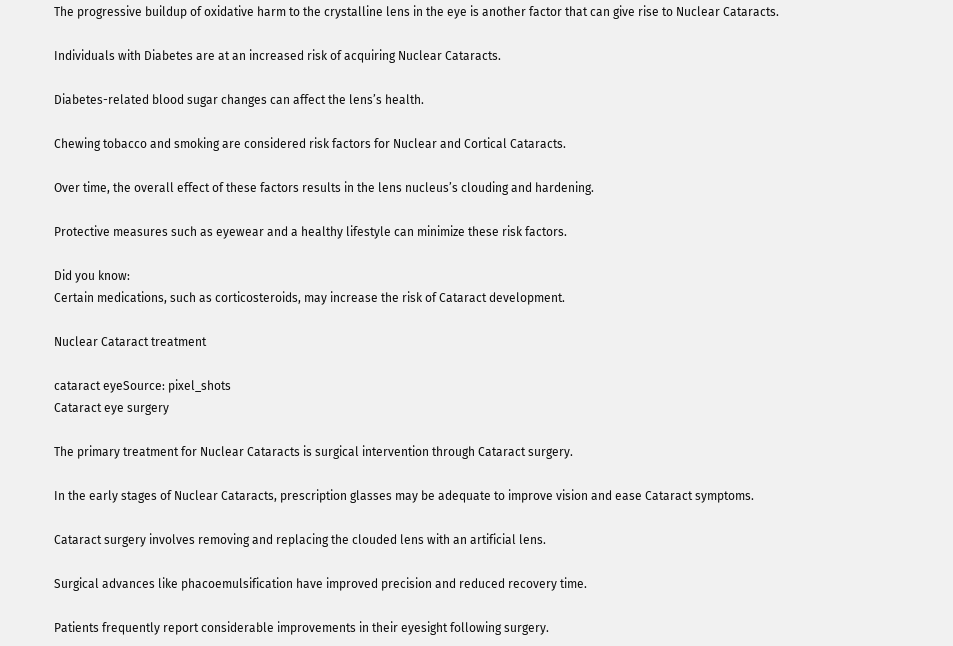The progressive buildup of oxidative harm to the crystalline lens in the eye is another factor that can give rise to Nuclear Cataracts.

Individuals with Diabetes are at an increased risk of acquiring Nuclear Cataracts.

Diabetes-related blood sugar changes can affect the lens’s health.

Chewing tobacco and smoking are considered risk factors for Nuclear and Cortical Cataracts.

Over time, the overall effect of these factors results in the lens nucleus’s clouding and hardening.

Protective measures such as eyewear and a healthy lifestyle can minimize these risk factors.

Did you know:
Certain medications, such as corticosteroids, may increase the risk of Cataract development.

Nuclear Cataract treatment

cataract eyeSource: pixel_shots
Cataract eye surgery

The primary treatment for Nuclear Cataracts is surgical intervention through Cataract surgery.

In the early stages of Nuclear Cataracts, prescription glasses may be adequate to improve vision and ease Cataract symptoms.

Cataract surgery involves removing and replacing the clouded lens with an artificial lens.

Surgical advances like phacoemulsification have improved precision and reduced recovery time.

Patients frequently report considerable improvements in their eyesight following surgery.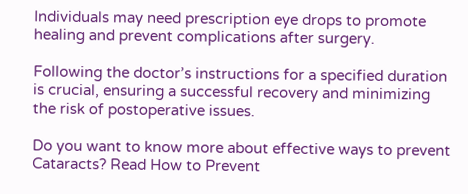Individuals may need prescription eye drops to promote healing and prevent complications after surgery.

Following the doctor’s instructions for a specified duration is crucial, ensuring a successful recovery and minimizing the risk of postoperative issues.

Do you want to know more about effective ways to prevent Cataracts? Read How to Prevent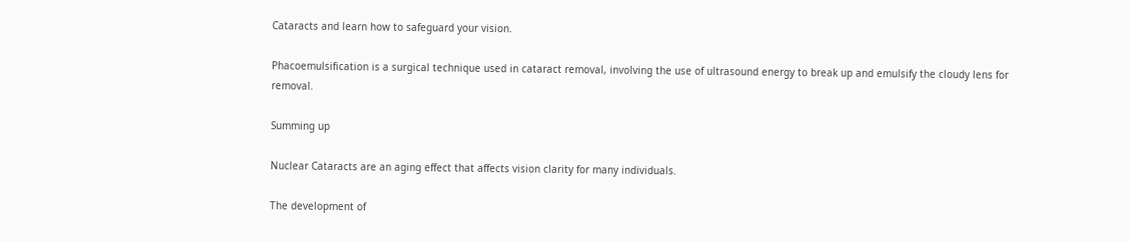Cataracts and learn how to safeguard your vision.

Phacoemulsification is a surgical technique used in cataract removal, involving the use of ultrasound energy to break up and emulsify the cloudy lens for removal.

Summing up

Nuclear Cataracts are an aging effect that affects vision clarity for many individuals.

The development of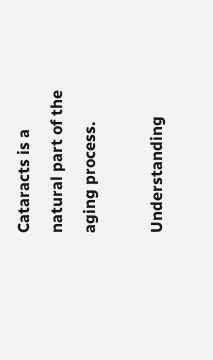Cataracts is a natural part of the aging process.

Understanding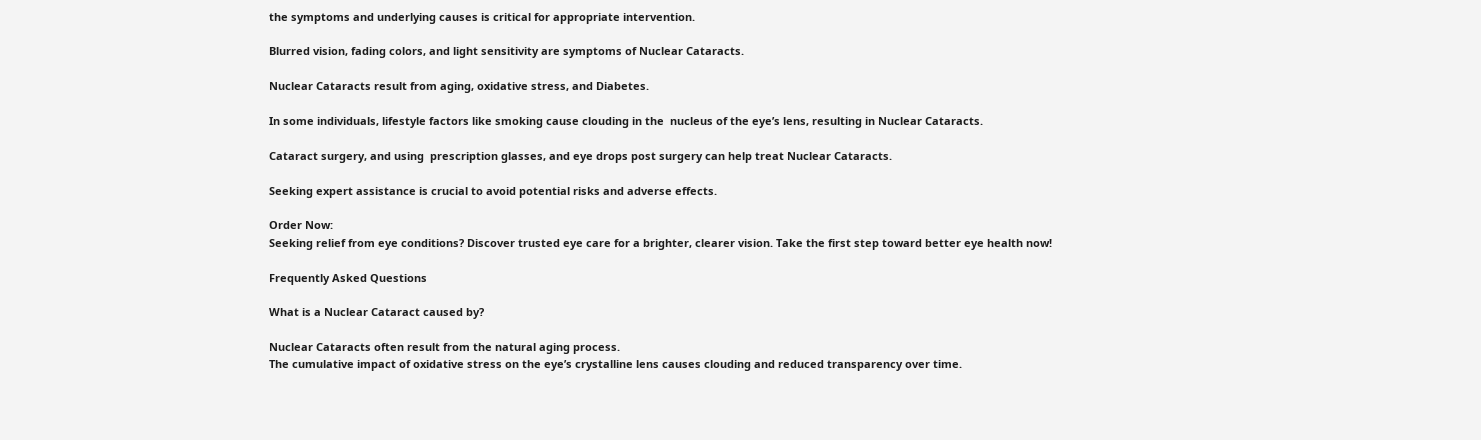the symptoms and underlying causes is critical for appropriate intervention.

Blurred vision, fading colors, and light sensitivity are symptoms of Nuclear Cataracts.

Nuclear Cataracts result from aging, oxidative stress, and Diabetes.

In some individuals, lifestyle factors like smoking cause clouding in the  nucleus of the eye’s lens, resulting in Nuclear Cataracts.

Cataract surgery, and using  prescription glasses, and eye drops post surgery can help treat Nuclear Cataracts.

Seeking expert assistance is crucial to avoid potential risks and adverse effects.

Order Now:
Seeking relief from eye conditions? Discover trusted eye care for a brighter, clearer vision. Take the first step toward better eye health now!

Frequently Asked Questions

What is a Nuclear Cataract caused by?

Nuclear Cataracts often result from the natural aging process.
The cumulative impact of oxidative stress on the eye’s crystalline lens causes clouding and reduced transparency over time.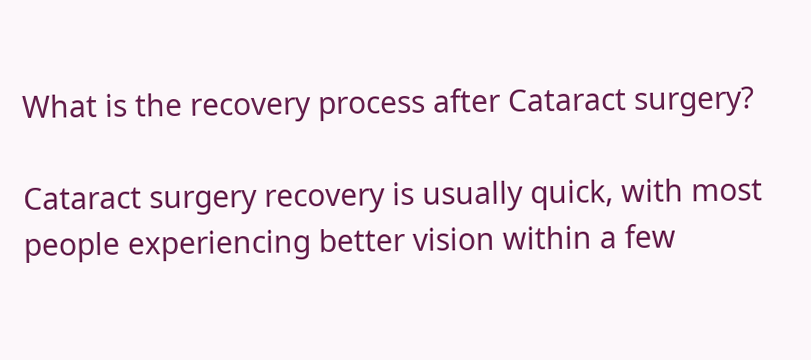What is the recovery process after Cataract surgery?

Cataract surgery recovery is usually quick, with most people experiencing better vision within a few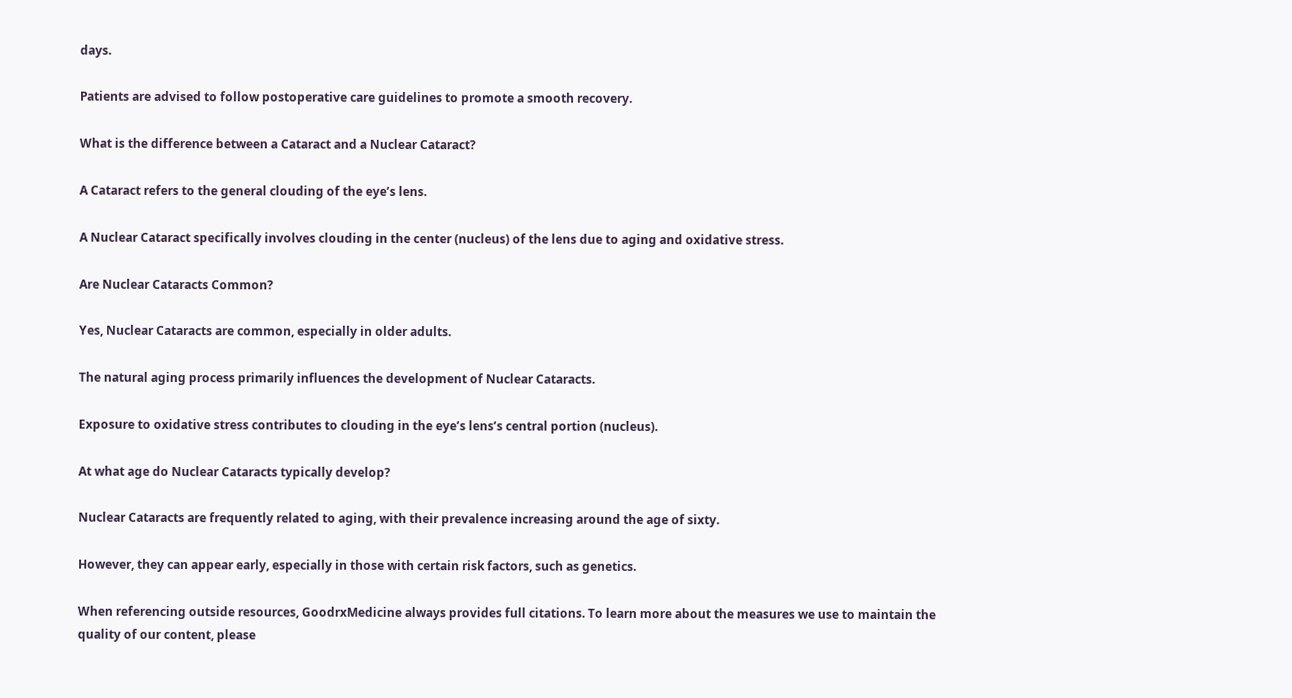days.

Patients are advised to follow postoperative care guidelines to promote a smooth recovery.

What is the difference between a Cataract and a Nuclear Cataract?

A Cataract refers to the general clouding of the eye’s lens.

A Nuclear Cataract specifically involves clouding in the center (nucleus) of the lens due to aging and oxidative stress.

Are Nuclear Cataracts Common?

Yes, Nuclear Cataracts are common, especially in older adults.

The natural aging process primarily influences the development of Nuclear Cataracts.

Exposure to oxidative stress contributes to clouding in the eye’s lens’s central portion (nucleus).

At what age do Nuclear Cataracts typically develop?

Nuclear Cataracts are frequently related to aging, with their prevalence increasing around the age of sixty.

However, they can appear early, especially in those with certain risk factors, such as genetics.

When referencing outside resources, GoodrxMedicine always provides full citations. To learn more about the measures we use to maintain the quality of our content, please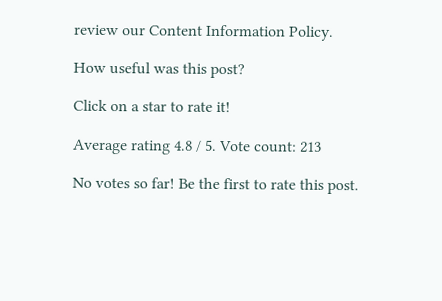review our Content Information Policy.

How useful was this post?

Click on a star to rate it!

Average rating 4.8 / 5. Vote count: 213

No votes so far! Be the first to rate this post.